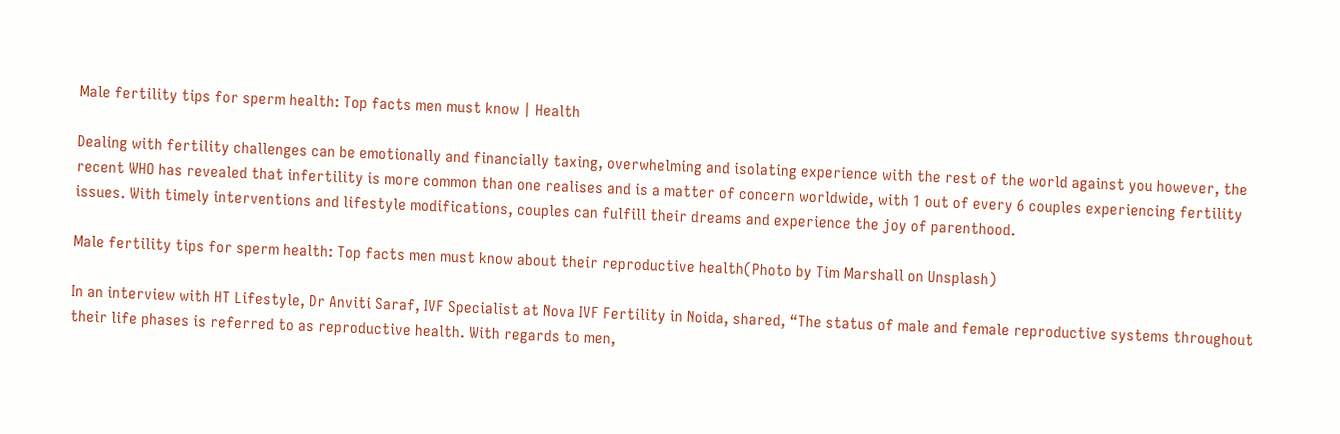Male fertility tips for sperm health: Top facts men must know | Health

Dealing with fertility challenges can be emotionally and financially taxing, overwhelming and isolating experience with the rest of the world against you however, the recent WHO has revealed that infertility is more common than one realises and is a matter of concern worldwide, with 1 out of every 6 couples experiencing fertility issues. With timely interventions and lifestyle modifications, couples can fulfill their dreams and experience the joy of parenthood.

Male fertility tips for sperm health: Top facts men must know about their reproductive health(Photo by Tim Marshall on Unsplash)

In an interview with HT Lifestyle, Dr Anviti Saraf, IVF Specialist at Nova IVF Fertility in Noida, shared, “The status of male and female reproductive systems throughout their life phases is referred to as reproductive health. With regards to men,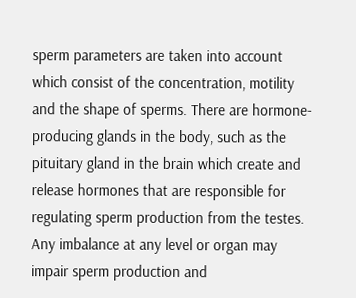sperm parameters are taken into account which consist of the concentration, motility and the shape of sperms. There are hormone-producing glands in the body, such as the pituitary gland in the brain which create and release hormones that are responsible for regulating sperm production from the testes. Any imbalance at any level or organ may impair sperm production and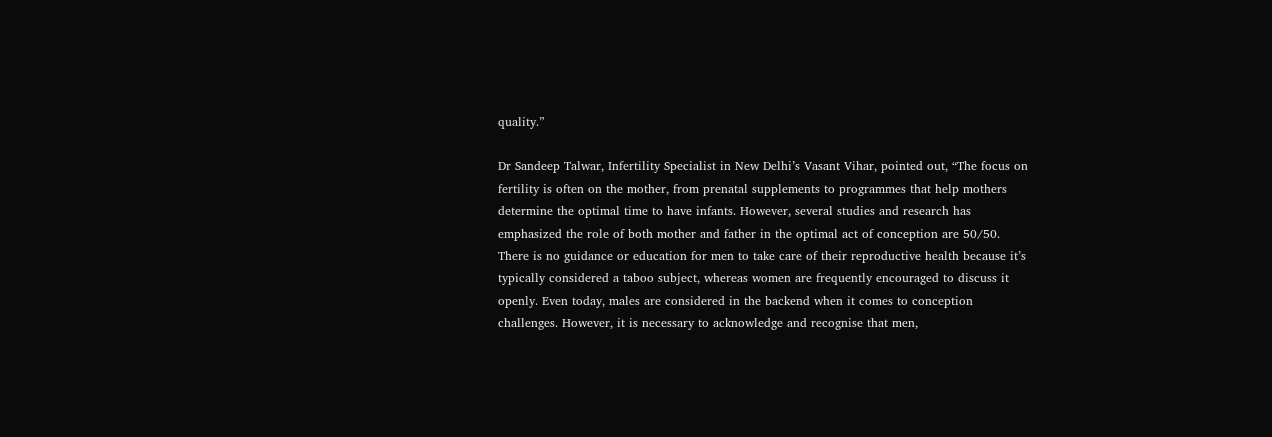quality.”

Dr Sandeep Talwar, Infertility Specialist in New Delhi’s Vasant Vihar, pointed out, “The focus on fertility is often on the mother, from prenatal supplements to programmes that help mothers determine the optimal time to have infants. However, several studies and research has emphasized the role of both mother and father in the optimal act of conception are 50/50. There is no guidance or education for men to take care of their reproductive health because it’s typically considered a taboo subject, whereas women are frequently encouraged to discuss it openly. Even today, males are considered in the backend when it comes to conception challenges. However, it is necessary to acknowledge and recognise that men,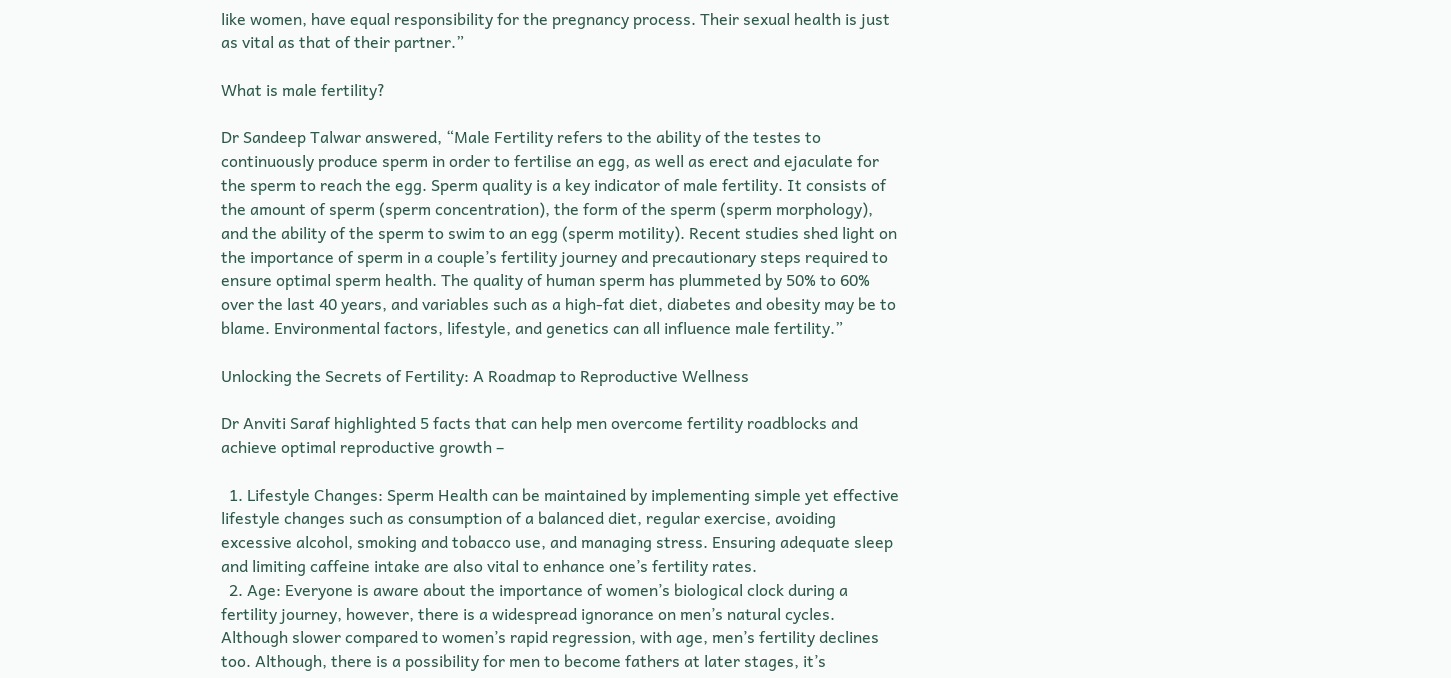like women, have equal responsibility for the pregnancy process. Their sexual health is just as vital as that of their partner.”

What is male fertility?

Dr Sandeep Talwar answered, “Male Fertility refers to the ability of the testes to continuously produce sperm in order to fertilise an egg, as well as erect and ejaculate for the sperm to reach the egg. Sperm quality is a key indicator of male fertility. It consists of the amount of sperm (sperm concentration), the form of the sperm (sperm morphology), and the ability of the sperm to swim to an egg (sperm motility). Recent studies shed light on the importance of sperm in a couple’s fertility journey and precautionary steps required to ensure optimal sperm health. The quality of human sperm has plummeted by 50% to 60% over the last 40 years, and variables such as a high-fat diet, diabetes and obesity may be to blame. Environmental factors, lifestyle, and genetics can all influence male fertility.”

Unlocking the Secrets of Fertility: A Roadmap to Reproductive Wellness

Dr Anviti Saraf highlighted 5 facts that can help men overcome fertility roadblocks and achieve optimal reproductive growth –

  1. Lifestyle Changes: Sperm Health can be maintained by implementing simple yet effective lifestyle changes such as consumption of a balanced diet, regular exercise, avoiding excessive alcohol, smoking and tobacco use, and managing stress. Ensuring adequate sleep and limiting caffeine intake are also vital to enhance one’s fertility rates.
  2. Age: Everyone is aware about the importance of women’s biological clock during a fertility journey, however, there is a widespread ignorance on men’s natural cycles. Although slower compared to women’s rapid regression, with age, men’s fertility declines too. Although, there is a possibility for men to become fathers at later stages, it’s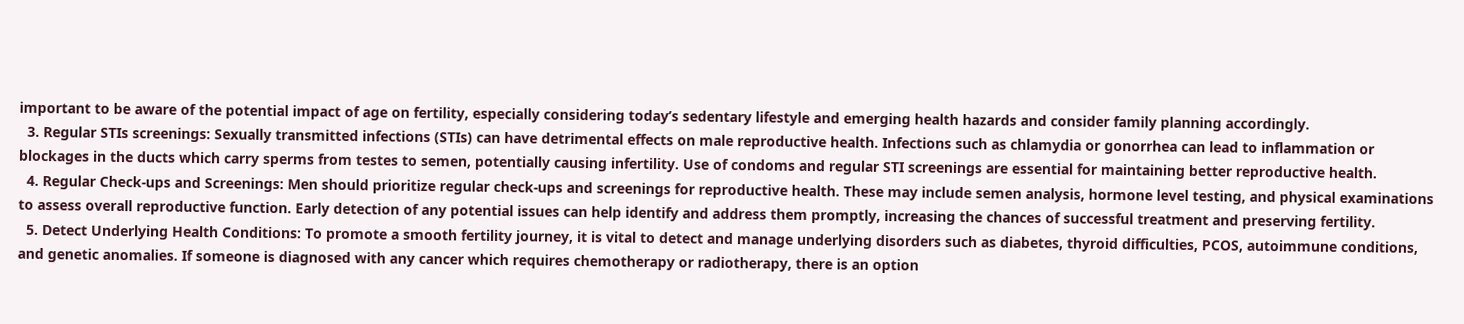important to be aware of the potential impact of age on fertility, especially considering today’s sedentary lifestyle and emerging health hazards and consider family planning accordingly.
  3. Regular STIs screenings: Sexually transmitted infections (STIs) can have detrimental effects on male reproductive health. Infections such as chlamydia or gonorrhea can lead to inflammation or blockages in the ducts which carry sperms from testes to semen, potentially causing infertility. Use of condoms and regular STI screenings are essential for maintaining better reproductive health.
  4. Regular Check-ups and Screenings: Men should prioritize regular check-ups and screenings for reproductive health. These may include semen analysis, hormone level testing, and physical examinations to assess overall reproductive function. Early detection of any potential issues can help identify and address them promptly, increasing the chances of successful treatment and preserving fertility.
  5. Detect Underlying Health Conditions: To promote a smooth fertility journey, it is vital to detect and manage underlying disorders such as diabetes, thyroid difficulties, PCOS, autoimmune conditions, and genetic anomalies. If someone is diagnosed with any cancer which requires chemotherapy or radiotherapy, there is an option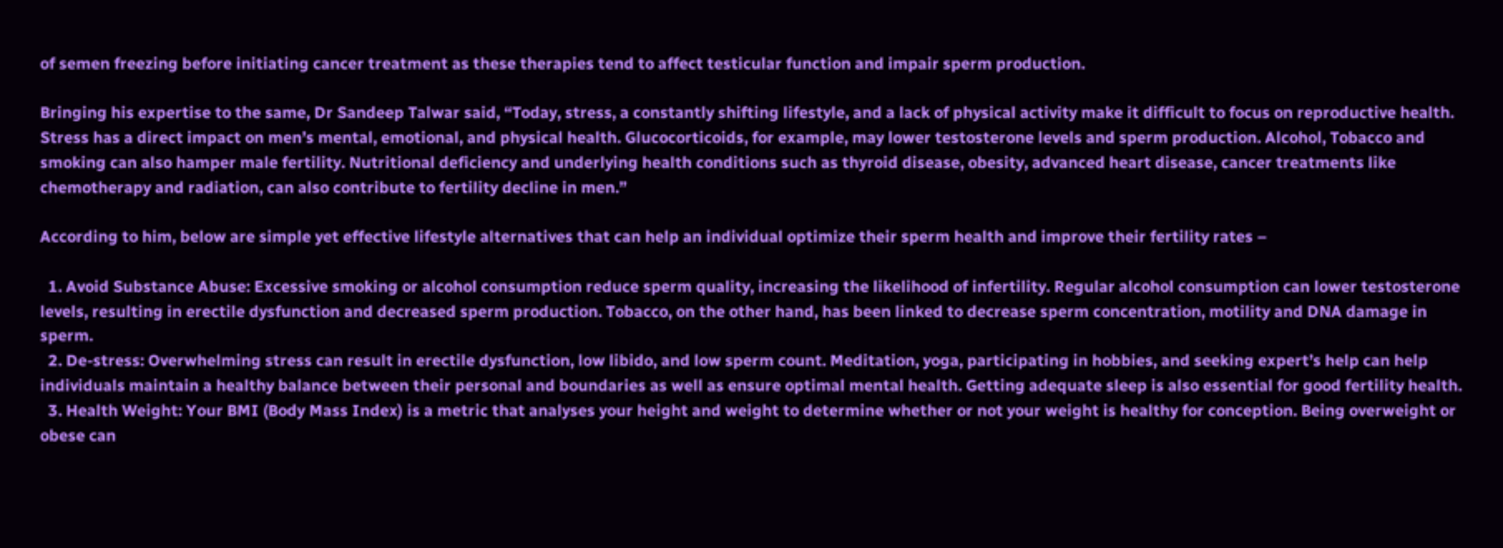of semen freezing before initiating cancer treatment as these therapies tend to affect testicular function and impair sperm production.

Bringing his expertise to the same, Dr Sandeep Talwar said, “Today, stress, a constantly shifting lifestyle, and a lack of physical activity make it difficult to focus on reproductive health. Stress has a direct impact on men’s mental, emotional, and physical health. Glucocorticoids, for example, may lower testosterone levels and sperm production. Alcohol, Tobacco and smoking can also hamper male fertility. Nutritional deficiency and underlying health conditions such as thyroid disease, obesity, advanced heart disease, cancer treatments like chemotherapy and radiation, can also contribute to fertility decline in men.”

According to him, below are simple yet effective lifestyle alternatives that can help an individual optimize their sperm health and improve their fertility rates –

  1. Avoid Substance Abuse: Excessive smoking or alcohol consumption reduce sperm quality, increasing the likelihood of infertility. Regular alcohol consumption can lower testosterone levels, resulting in erectile dysfunction and decreased sperm production. Tobacco, on the other hand, has been linked to decrease sperm concentration, motility and DNA damage in sperm.
  2. De-stress: Overwhelming stress can result in erectile dysfunction, low libido, and low sperm count. Meditation, yoga, participating in hobbies, and seeking expert’s help can help individuals maintain a healthy balance between their personal and boundaries as well as ensure optimal mental health. Getting adequate sleep is also essential for good fertility health.
  3. Health Weight: Your BMI (Body Mass Index) is a metric that analyses your height and weight to determine whether or not your weight is healthy for conception. Being overweight or obese can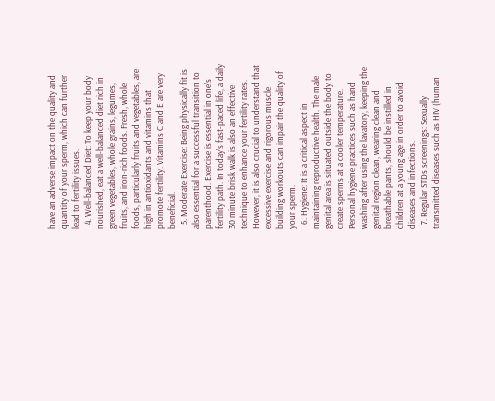have an adverse impact on the quality and quantity of your sperm, which can further lead to fertility issues.
  4. Well-balanced Diet: To keep your body nourished, eat a well-balanced diet rich in green vegetables, whole grains, legumes, fruits, and iron-rich foods. Fresh, whole foods, particularly fruits and vegetables, are high in antioxidants and vitamins that promote fertility. Vitamins C and E are very beneficial.
  5. Moderate Exercise: Being physically fit is also essential for a successful transition to parenthood. Exercise is essential in one’s fertility path. In today’s fast-paced life, a daily 30 minute brisk walk is also an effective technique to enhance your fertility rates. However, it is also crucial to understand that excessive exercise and rigorous muscle building workouts can impair the quality of your sperm.
  6. Hygiene: It is a critical aspect in maintaining reproductive health. The male genital area is situated outside the body to create sperms at a cooler temperature. Personal hygiene practices such as hand washing after using the lavatory, keeping the genital region clean, wearing clean and breathable pants, should be instilled in children at a young age in order to avoid diseases and infections.
  7. Regular STDs screenings: Sexually transmitted diseases such as HIV (human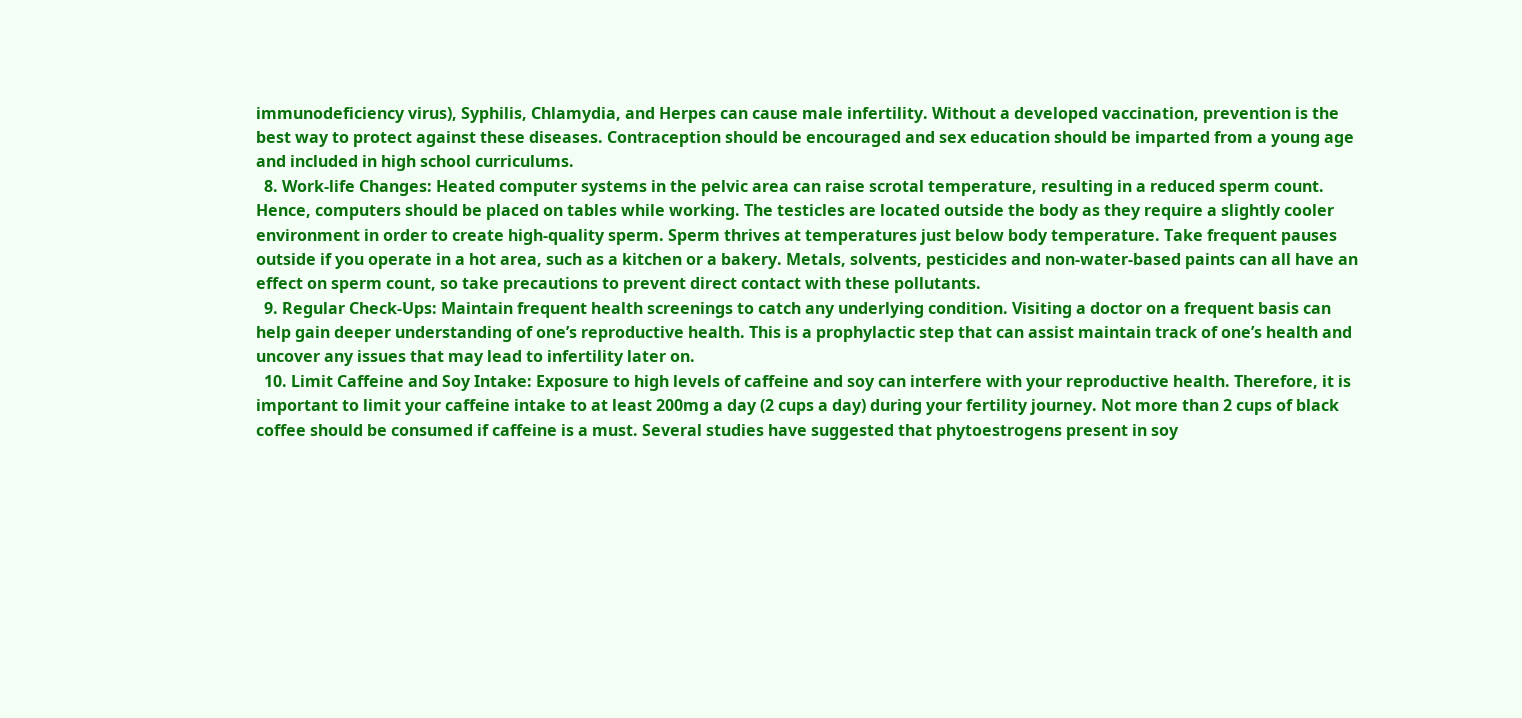immunodeficiency virus), Syphilis, Chlamydia, and Herpes can cause male infertility. Without a developed vaccination, prevention is the best way to protect against these diseases. Contraception should be encouraged and sex education should be imparted from a young age and included in high school curriculums.
  8. Work-life Changes: Heated computer systems in the pelvic area can raise scrotal temperature, resulting in a reduced sperm count. Hence, computers should be placed on tables while working. The testicles are located outside the body as they require a slightly cooler environment in order to create high-quality sperm. Sperm thrives at temperatures just below body temperature. Take frequent pauses outside if you operate in a hot area, such as a kitchen or a bakery. Metals, solvents, pesticides and non-water-based paints can all have an effect on sperm count, so take precautions to prevent direct contact with these pollutants.
  9. Regular Check-Ups: Maintain frequent health screenings to catch any underlying condition. Visiting a doctor on a frequent basis can help gain deeper understanding of one’s reproductive health. This is a prophylactic step that can assist maintain track of one’s health and uncover any issues that may lead to infertility later on.
  10. Limit Caffeine and Soy Intake: Exposure to high levels of caffeine and soy can interfere with your reproductive health. Therefore, it is important to limit your caffeine intake to at least 200mg a day (2 cups a day) during your fertility journey. Not more than 2 cups of black coffee should be consumed if caffeine is a must. Several studies have suggested that phytoestrogens present in soy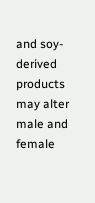and soy-derived products may alter male and female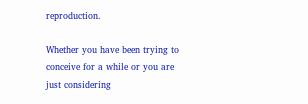reproduction.

Whether you have been trying to conceive for a while or you are just considering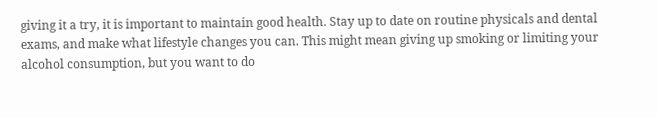giving it a try, it is important to maintain good health. Stay up to date on routine physicals and dental exams, and make what lifestyle changes you can. This might mean giving up smoking or limiting your alcohol consumption, but you want to do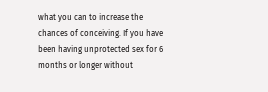what you can to increase the chances of conceiving. If you have been having unprotected sex for 6 months or longer without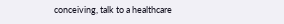conceiving, talk to a healthcare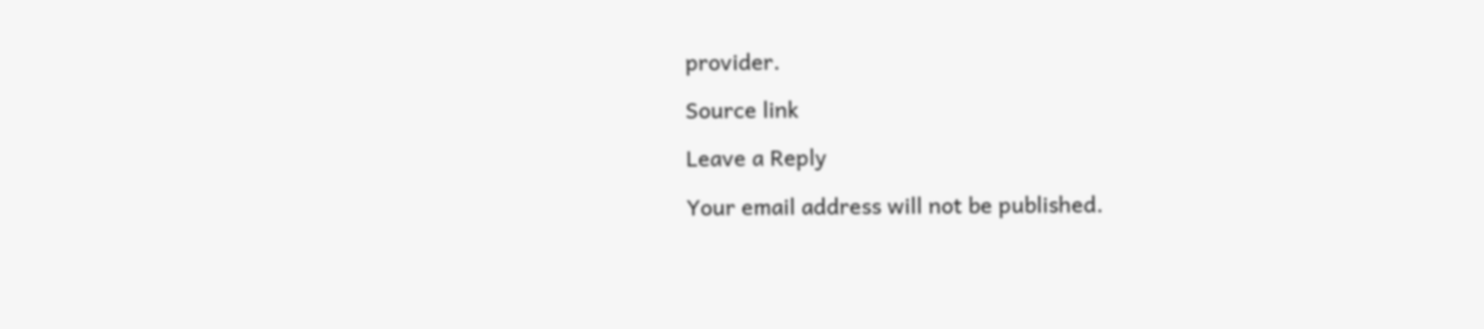provider.

Source link

Leave a Reply

Your email address will not be published.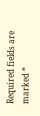Required fields are marked *